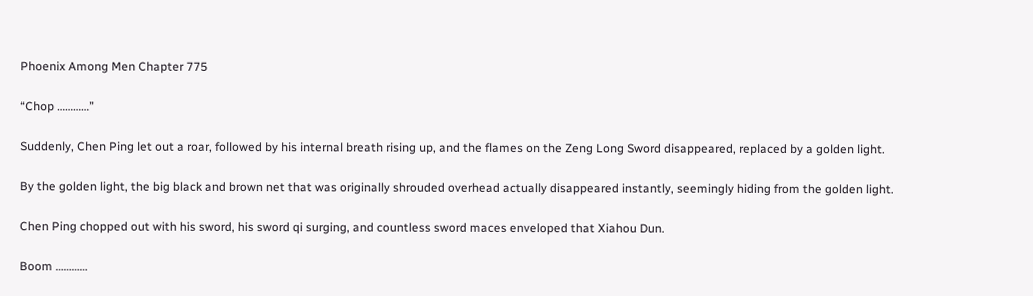Phoenix Among Men Chapter 775

“Chop …………”

Suddenly, Chen Ping let out a roar, followed by his internal breath rising up, and the flames on the Zeng Long Sword disappeared, replaced by a golden light.

By the golden light, the big black and brown net that was originally shrouded overhead actually disappeared instantly, seemingly hiding from the golden light.

Chen Ping chopped out with his sword, his sword qi surging, and countless sword maces enveloped that Xiahou Dun.

Boom …………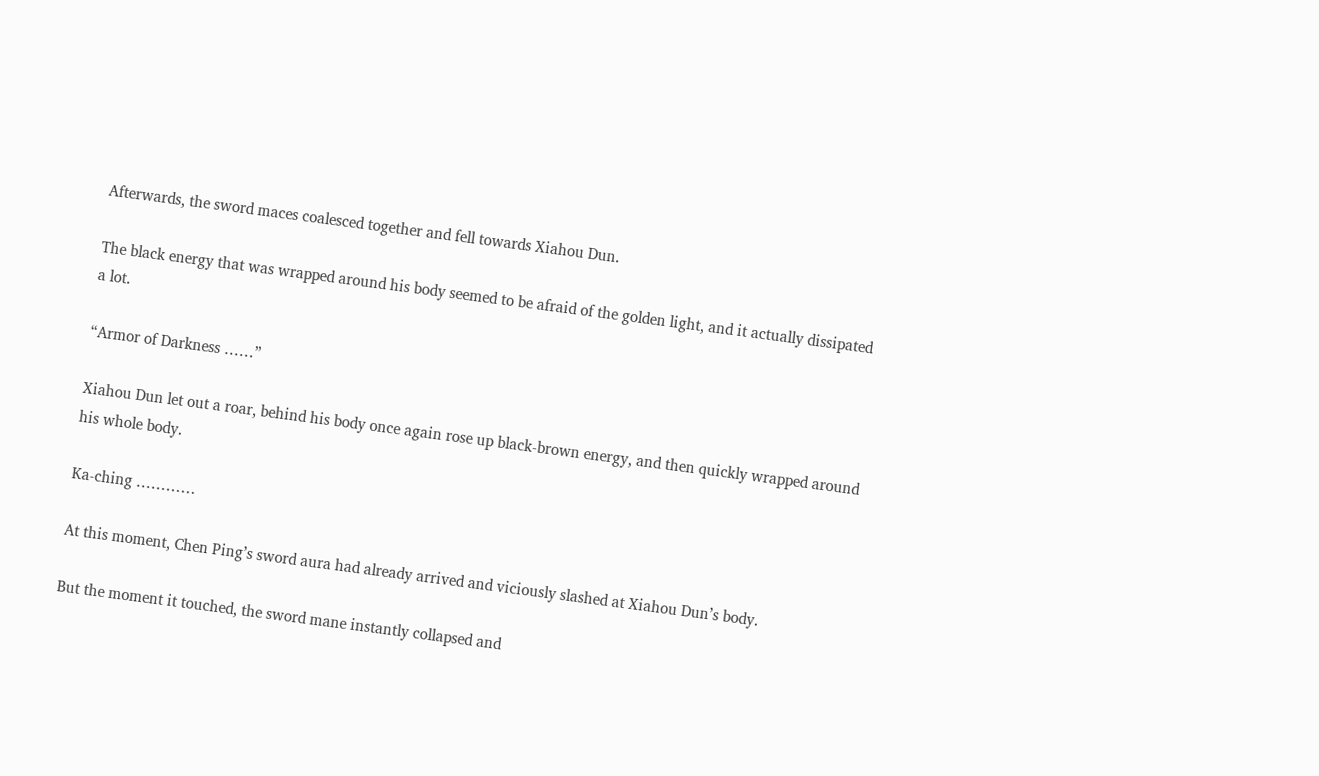Afterwards, the sword maces coalesced together and fell towards Xiahou Dun.

The black energy that was wrapped around his body seemed to be afraid of the golden light, and it actually dissipated a lot.

“Armor of Darkness ……”

Xiahou Dun let out a roar, behind his body once again rose up black-brown energy, and then quickly wrapped around his whole body.

Ka-ching …………

At this moment, Chen Ping’s sword aura had already arrived and viciously slashed at Xiahou Dun’s body.

But the moment it touched, the sword mane instantly collapsed and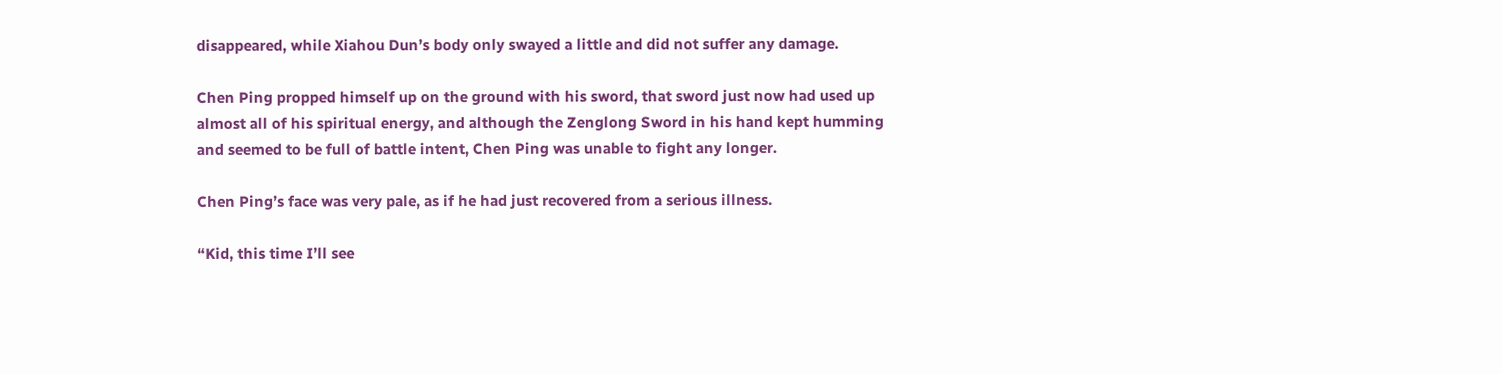disappeared, while Xiahou Dun’s body only swayed a little and did not suffer any damage.

Chen Ping propped himself up on the ground with his sword, that sword just now had used up almost all of his spiritual energy, and although the Zenglong Sword in his hand kept humming and seemed to be full of battle intent, Chen Ping was unable to fight any longer.

Chen Ping’s face was very pale, as if he had just recovered from a serious illness.

“Kid, this time I’ll see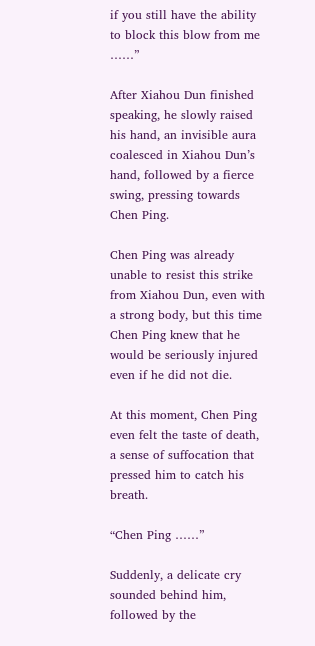if you still have the ability to block this blow from me ……”

After Xiahou Dun finished speaking, he slowly raised his hand, an invisible aura coalesced in Xiahou Dun’s hand, followed by a fierce swing, pressing towards Chen Ping.

Chen Ping was already unable to resist this strike from Xiahou Dun, even with a strong body, but this time Chen Ping knew that he would be seriously injured even if he did not die.

At this moment, Chen Ping even felt the taste of death, a sense of suffocation that pressed him to catch his breath.

“Chen Ping ……”

Suddenly, a delicate cry sounded behind him, followed by the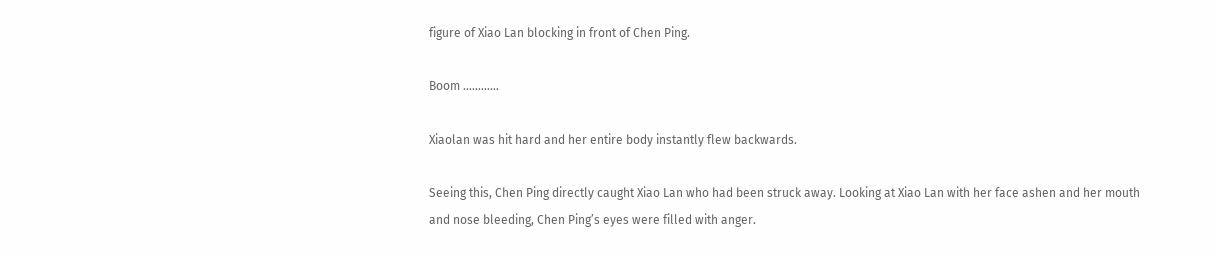figure of Xiao Lan blocking in front of Chen Ping.

Boom …………

Xiaolan was hit hard and her entire body instantly flew backwards.

Seeing this, Chen Ping directly caught Xiao Lan who had been struck away. Looking at Xiao Lan with her face ashen and her mouth and nose bleeding, Chen Ping’s eyes were filled with anger.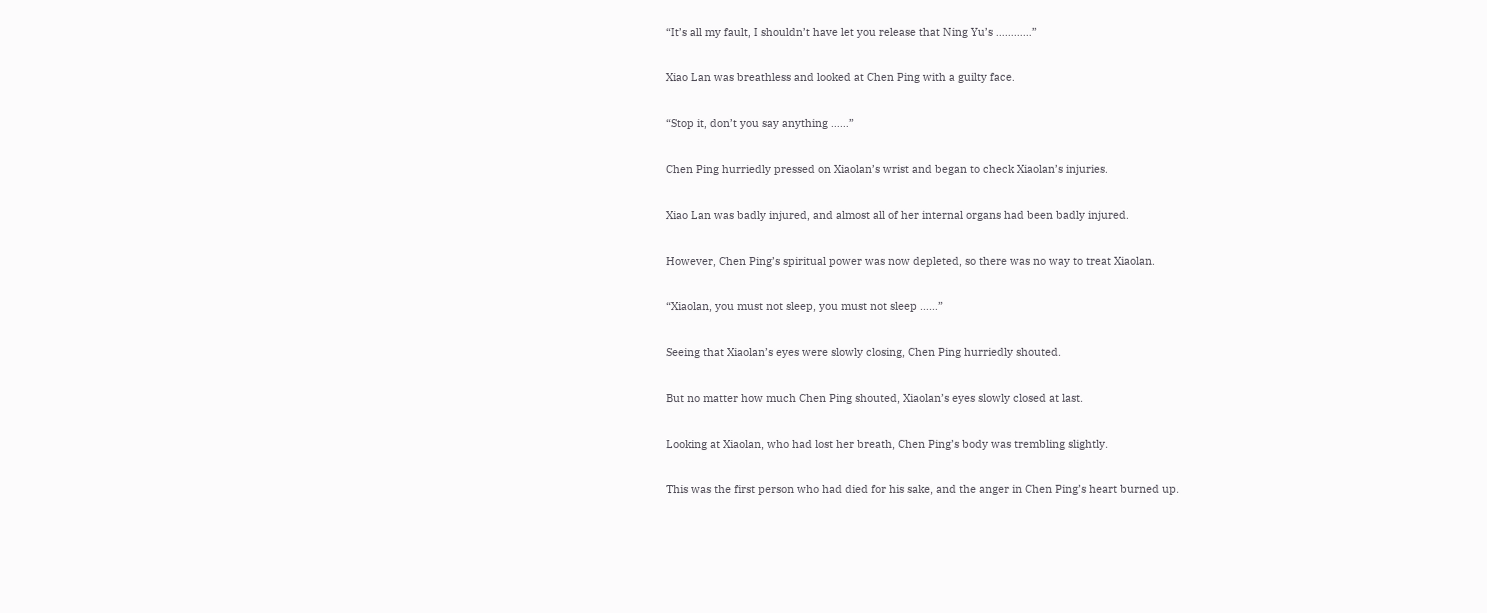“It’s all my fault, I shouldn’t have let you release that Ning Yu’s …………”

Xiao Lan was breathless and looked at Chen Ping with a guilty face.

“Stop it, don’t you say anything ……”

Chen Ping hurriedly pressed on Xiaolan’s wrist and began to check Xiaolan’s injuries.

Xiao Lan was badly injured, and almost all of her internal organs had been badly injured.

However, Chen Ping’s spiritual power was now depleted, so there was no way to treat Xiaolan.

“Xiaolan, you must not sleep, you must not sleep ……”

Seeing that Xiaolan’s eyes were slowly closing, Chen Ping hurriedly shouted.

But no matter how much Chen Ping shouted, Xiaolan’s eyes slowly closed at last.

Looking at Xiaolan, who had lost her breath, Chen Ping’s body was trembling slightly.

This was the first person who had died for his sake, and the anger in Chen Ping’s heart burned up.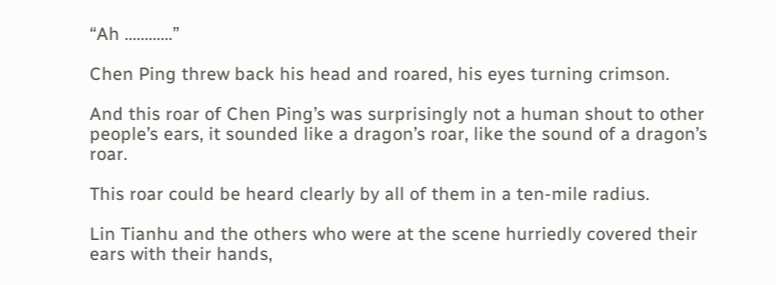“Ah …………”

Chen Ping threw back his head and roared, his eyes turning crimson.

And this roar of Chen Ping’s was surprisingly not a human shout to other people’s ears, it sounded like a dragon’s roar, like the sound of a dragon’s roar.

This roar could be heard clearly by all of them in a ten-mile radius.

Lin Tianhu and the others who were at the scene hurriedly covered their ears with their hands,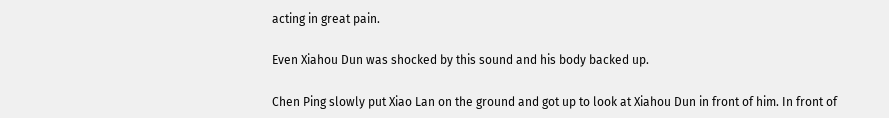acting in great pain.

Even Xiahou Dun was shocked by this sound and his body backed up.

Chen Ping slowly put Xiao Lan on the ground and got up to look at Xiahou Dun in front of him. In front of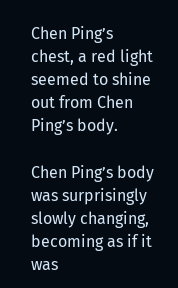Chen Ping’s chest, a red light seemed to shine out from Chen Ping’s body.

Chen Ping’s body was surprisingly slowly changing, becoming as if it was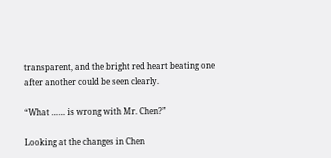transparent, and the bright red heart beating one after another could be seen clearly.

“What …… is wrong with Mr. Chen?”

Looking at the changes in Chen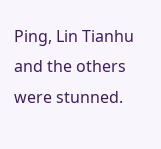Ping, Lin Tianhu and the others were stunned.